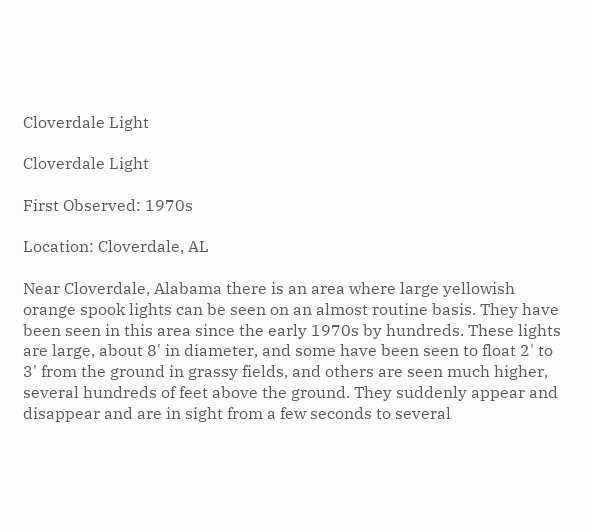Cloverdale Light

Cloverdale Light

First Observed: 1970s

Location: Cloverdale, AL

Near Cloverdale, Alabama there is an area where large yellowish orange spook lights can be seen on an almost routine basis. They have been seen in this area since the early 1970s by hundreds. These lights are large, about 8' in diameter, and some have been seen to float 2' to 3' from the ground in grassy fields, and others are seen much higher, several hundreds of feet above the ground. They suddenly appear and disappear and are in sight from a few seconds to several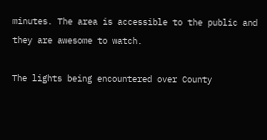minutes. The area is accessible to the public and they are awesome to watch.

The lights being encountered over County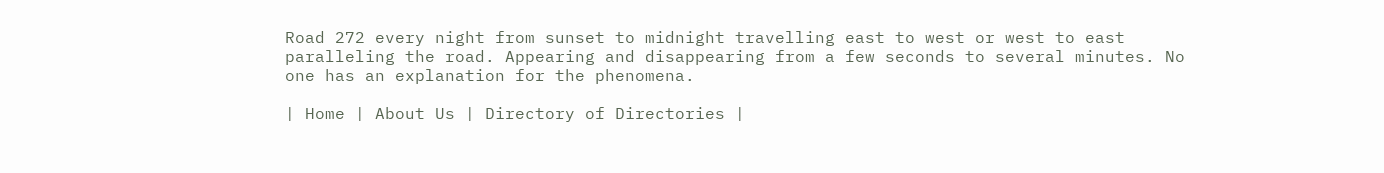Road 272 every night from sunset to midnight travelling east to west or west to east paralleling the road. Appearing and disappearing from a few seconds to several minutes. No one has an explanation for the phenomena.

| Home | About Us | Directory of Directories |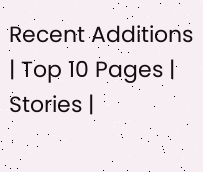Recent Additions | Top 10 Pages | Stories |